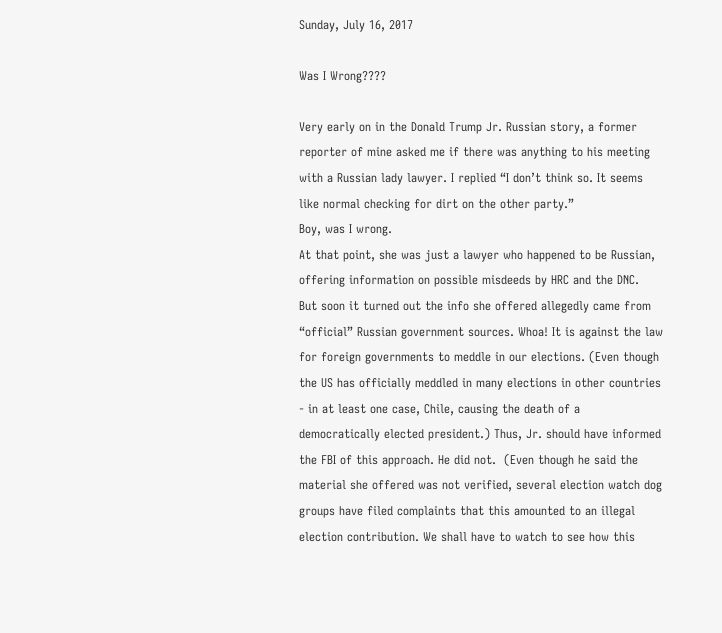Sunday, July 16, 2017

Was I Wrong????

Very early on in the Donald Trump Jr. Russian story, a former reporter of mine asked me if there was anything to his meeting with a Russian lady lawyer. I replied “I don’t think so. It seems like normal checking for dirt on the other party.”
Boy, was I wrong.
At that point, she was just a lawyer who happened to be Russian, offering information on possible misdeeds by HRC and the DNC.
But soon it turned out the info she offered allegedly came from “official” Russian government sources. Whoa! It is against the law for foreign governments to meddle in our elections. (Even though the US has officially meddled in many elections in other countries - in at least one case, Chile, causing the death of a democratically elected president.) Thus, Jr. should have informed the FBI of this approach. He did not.  (Even though he said the material she offered was not verified, several election watch dog groups have filed complaints that this amounted to an illegal election contribution. We shall have to watch to see how this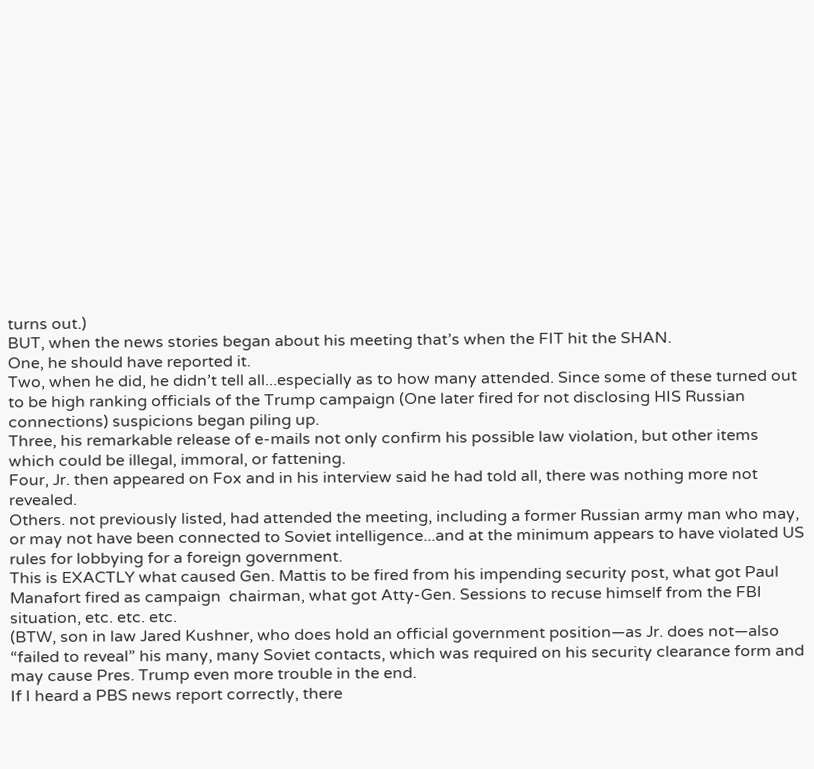turns out.)
BUT, when the news stories began about his meeting that’s when the FIT hit the SHAN.
One, he should have reported it.
Two, when he did, he didn’t tell all...especially as to how many attended. Since some of these turned out to be high ranking officials of the Trump campaign (One later fired for not disclosing HIS Russian connections) suspicions began piling up.
Three, his remarkable release of e-mails not only confirm his possible law violation, but other items which could be illegal, immoral, or fattening.
Four, Jr. then appeared on Fox and in his interview said he had told all, there was nothing more not revealed.
Others. not previously listed, had attended the meeting, including a former Russian army man who may, or may not have been connected to Soviet intelligence...and at the minimum appears to have violated US rules for lobbying for a foreign government.
This is EXACTLY what caused Gen. Mattis to be fired from his impending security post, what got Paul Manafort fired as campaign  chairman, what got Atty-Gen. Sessions to recuse himself from the FBI situation, etc. etc. etc.
(BTW, son in law Jared Kushner, who does hold an official government position—as Jr. does not—also “failed to reveal” his many, many Soviet contacts, which was required on his security clearance form and may cause Pres. Trump even more trouble in the end.
If I heard a PBS news report correctly, there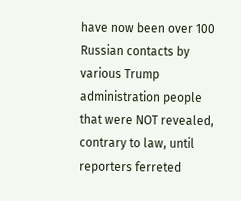have now been over 100 Russian contacts by various Trump administration people that were NOT revealed, contrary to law, until reporters ferreted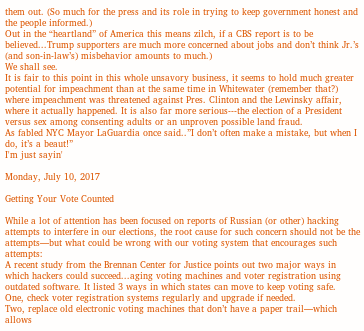them out. (So much for the press and its role in trying to keep government honest and the people informed.)
Out in the “heartland” of America this means zilch, if a CBS report is to be believed...Trump supporters are much more concerned about jobs and don’t think Jr.’s (and son-in-law’s) misbehavior amounts to much.)
We shall see.
It is fair to this point in this whole unsavory business, it seems to hold much greater potential for impeachment than at the same time in Whitewater (remember that?) where impeachment was threatened against Pres. Clinton and the Lewinsky affair, where it actually happened. It is also far more serious---the election of a President versus sex among consenting adults or an unproven possible land fraud.
As fabled NYC Mayor LaGuardia once said..”I don’t often make a mistake, but when I do, it’s a beaut!”
I'm just sayin'

Monday, July 10, 2017

Getting Your Vote Counted

While a lot of attention has been focused on reports of Russian (or other) hacking attempts to interfere in our elections, the root cause for such concern should not be the attempts—but what could be wrong with our voting system that encourages such attempts:
A recent study from the Brennan Center for Justice points out two major ways in which hackers could succeed...aging voting machines and voter registration using outdated software. It listed 3 ways in which states can move to keep voting safe.
One, check voter registration systems regularly and upgrade if needed.
Two, replace old electronic voting machines that don’t have a paper trail—which allows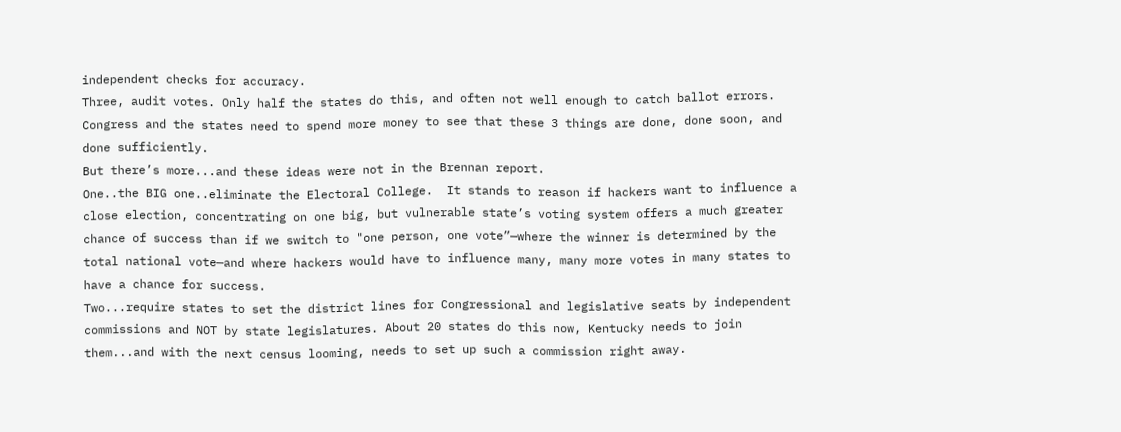independent checks for accuracy.
Three, audit votes. Only half the states do this, and often not well enough to catch ballot errors.
Congress and the states need to spend more money to see that these 3 things are done, done soon, and done sufficiently.
But there’s more...and these ideas were not in the Brennan report.
One..the BIG one..eliminate the Electoral College.  It stands to reason if hackers want to influence a close election, concentrating on one big, but vulnerable state’s voting system offers a much greater chance of success than if we switch to "one person, one vote”—where the winner is determined by the total national vote—and where hackers would have to influence many, many more votes in many states to have a chance for success.
Two...require states to set the district lines for Congressional and legislative seats by independent commissions and NOT by state legislatures. About 20 states do this now, Kentucky needs to join them...and with the next census looming, needs to set up such a commission right away.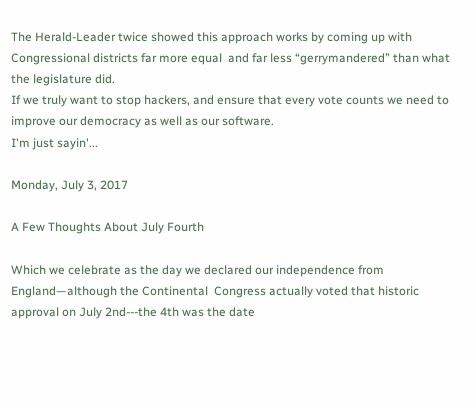The Herald-Leader twice showed this approach works by coming up with Congressional districts far more equal  and far less “gerrymandered” than what the legislature did.
If we truly want to stop hackers, and ensure that every vote counts we need to improve our democracy as well as our software.
I'm just sayin'...

Monday, July 3, 2017

A Few Thoughts About July Fourth

Which we celebrate as the day we declared our independence from England—although the Continental  Congress actually voted that historic approval on July 2nd---the 4th was the date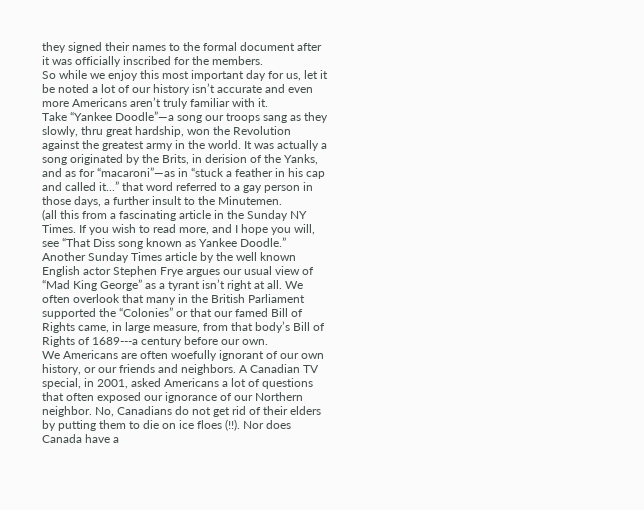they signed their names to the formal document after it was officially inscribed for the members.
So while we enjoy this most important day for us, let it be noted a lot of our history isn’t accurate and even more Americans aren’t truly familiar with it.
Take “Yankee Doodle”—a song our troops sang as they slowly, thru great hardship, won the Revolution against the greatest army in the world. It was actually a song originated by the Brits, in derision of the Yanks, and as for “macaroni”—as in “stuck a feather in his cap and called it...” that word referred to a gay person in those days, a further insult to the Minutemen.
(all this from a fascinating article in the Sunday NY Times. If you wish to read more, and I hope you will, see “That Diss song known as Yankee Doodle.”
Another Sunday Times article by the well known English actor Stephen Frye argues our usual view of “Mad King George” as a tyrant isn’t right at all. We often overlook that many in the British Parliament supported the “Colonies” or that our famed Bill of Rights came, in large measure, from that body’s Bill of Rights of 1689---a century before our own.
We Americans are often woefully ignorant of our own history, or our friends and neighbors. A Canadian TV special, in 2001, asked Americans a lot of questions that often exposed our ignorance of our Northern neighbor. No, Canadians do not get rid of their elders by putting them to die on ice floes (!!). Nor does Canada have a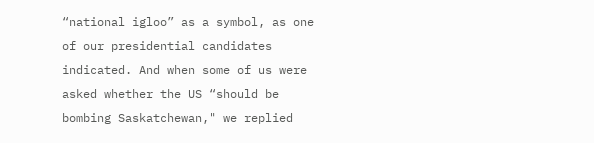“national igloo” as a symbol, as one of our presidential candidates indicated. And when some of us were asked whether the US “should be bombing Saskatchewan," we replied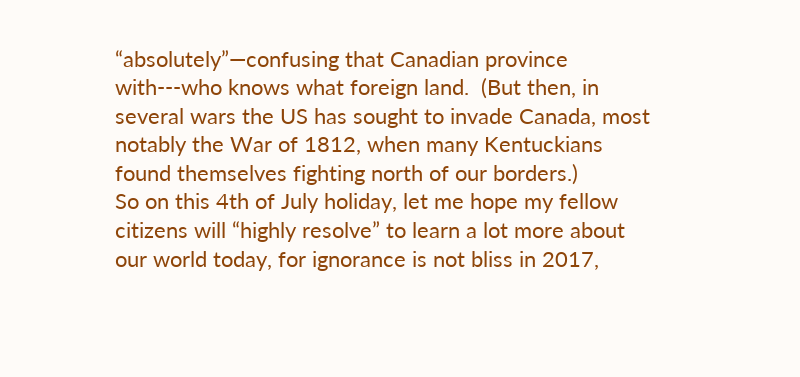“absolutely”—confusing that Canadian province with---who knows what foreign land.  (But then, in several wars the US has sought to invade Canada, most notably the War of 1812, when many Kentuckians found themselves fighting north of our borders.)
So on this 4th of July holiday, let me hope my fellow citizens will “highly resolve” to learn a lot more about our world today, for ignorance is not bliss in 2017,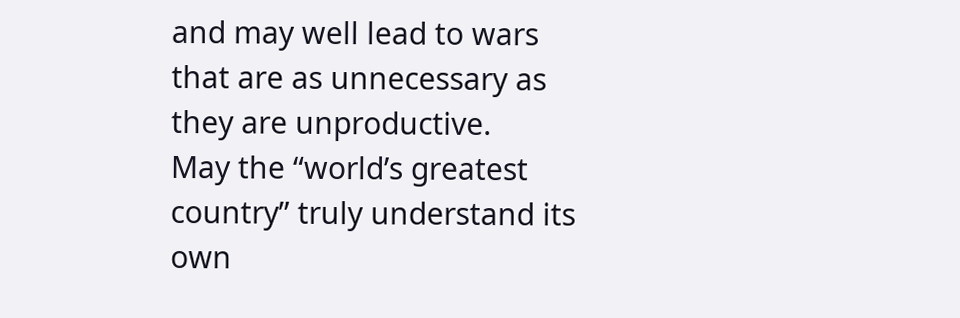and may well lead to wars that are as unnecessary as they are unproductive.
May the “world’s greatest country” truly understand its own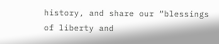history, and share our “blessings of liberty and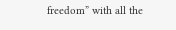freedom” with all the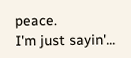peace.
I'm just sayin'...